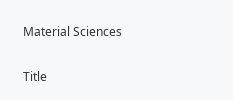Material Sciences

Title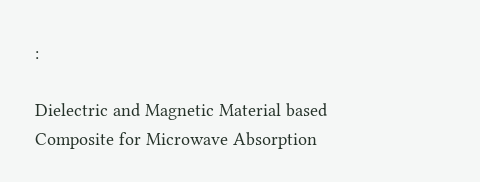:

Dielectric and Magnetic Material based Composite for Microwave Absorption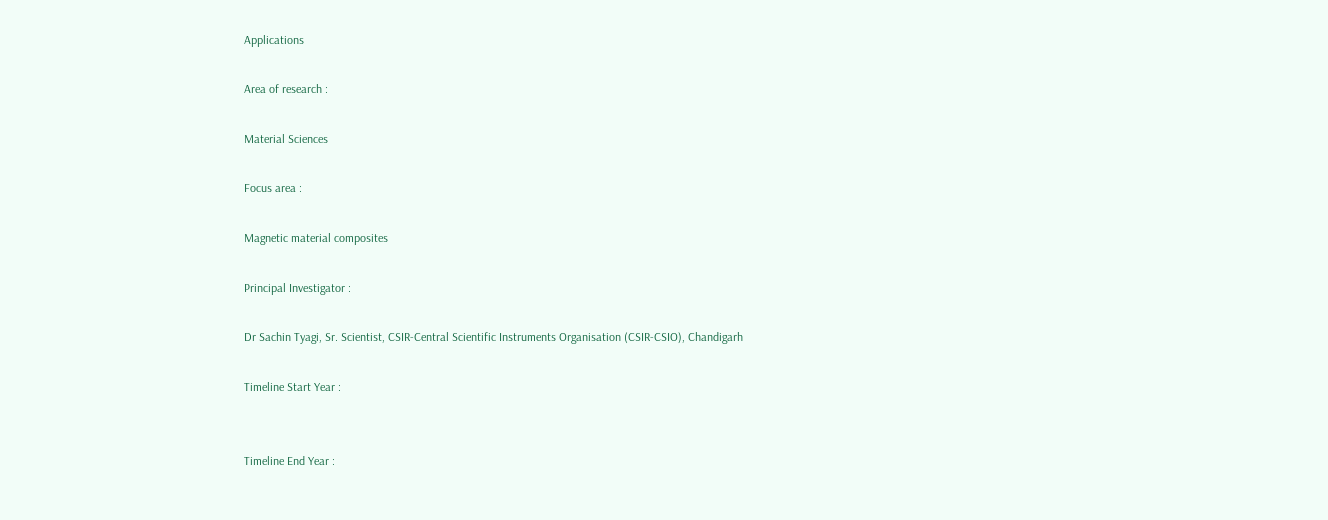Applications

Area of research :

Material Sciences

Focus area :

Magnetic material composites

Principal Investigator :

Dr Sachin Tyagi, Sr. Scientist, CSIR-Central Scientific Instruments Organisation (CSIR-CSIO), Chandigarh

Timeline Start Year :


Timeline End Year :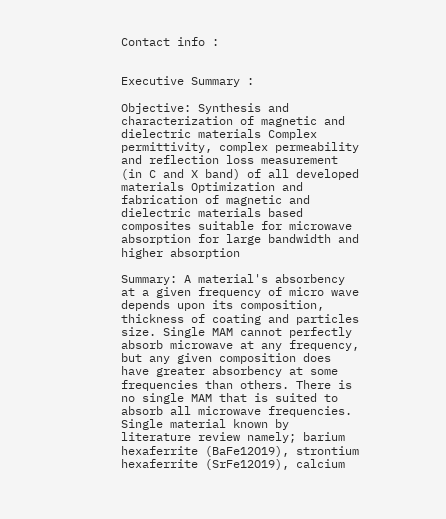Contact info :


Executive Summary :

Objective: Synthesis and characterization of magnetic and dielectric materials Complex permittivity, complex permeability and reflection loss measurement (in C and X band) of all developed materials Optimization and fabrication of magnetic and dielectric materials based composites suitable for microwave absorption for large bandwidth and higher absorption

Summary: A material's absorbency at a given frequency of micro wave depends upon its composition, thickness of coating and particles size. Single MAM cannot perfectly absorb microwave at any frequency, but any given composition does have greater absorbency at some frequencies than others. There is no single MAM that is suited to absorb all microwave frequencies. Single material known by literature review namely; barium hexaferrite (BaFe12O19), strontium hexaferrite (SrFe12O19), calcium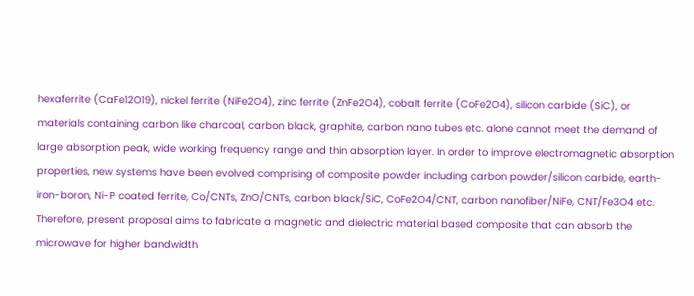hexaferrite (CaFe12O19), nickel ferrite (NiFe2O4), zinc ferrite (ZnFe2O4), cobalt ferrite (CoFe2O4), silicon carbide (SiC), or materials containing carbon like charcoal, carbon black, graphite, carbon nano tubes etc. alone cannot meet the demand of large absorption peak, wide working frequency range and thin absorption layer. In order to improve electromagnetic absorption properties, new systems have been evolved comprising of composite powder including carbon powder/silicon carbide, earth-iron-boron, Ni-P coated ferrite, Co/CNTs, ZnO/CNTs, carbon black/SiC, CoFe2O4/CNT, carbon nanofiber/NiFe, CNT/Fe3O4 etc. Therefore, present proposal aims to fabricate a magnetic and dielectric material based composite that can absorb the microwave for higher bandwidth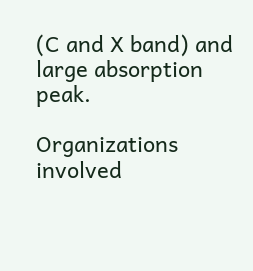(C and X band) and large absorption peak.

Organizations involved